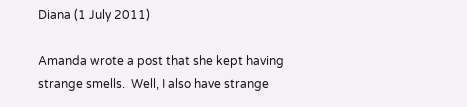Diana (1 July 2011)

Amanda wrote a post that she kept having strange smells.  Well, I also have strange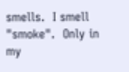smells.  I smell "smoke".  Only in my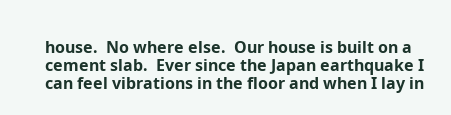house.  No where else.  Our house is built on a cement slab.  Ever since the Japan earthquake I can feel vibrations in the floor and when I lay in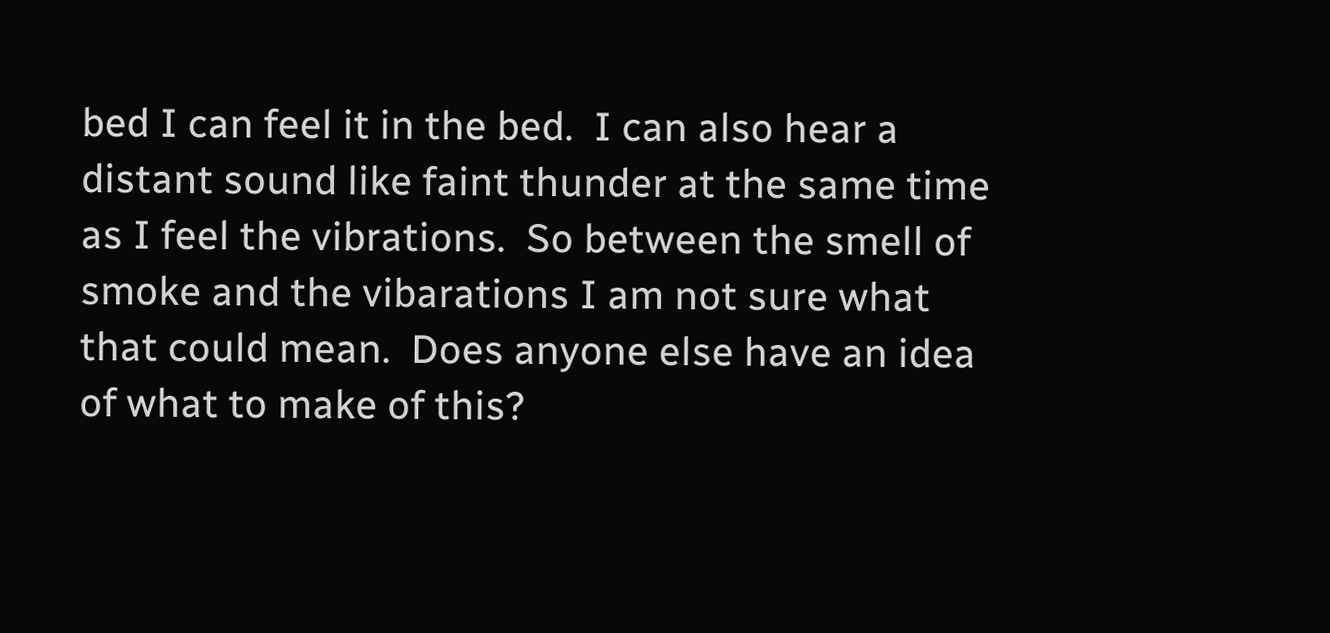bed I can feel it in the bed.  I can also hear a distant sound like faint thunder at the same time as I feel the vibrations.  So between the smell of smoke and the vibarations I am not sure what that could mean.  Does anyone else have an idea of what to make of this?